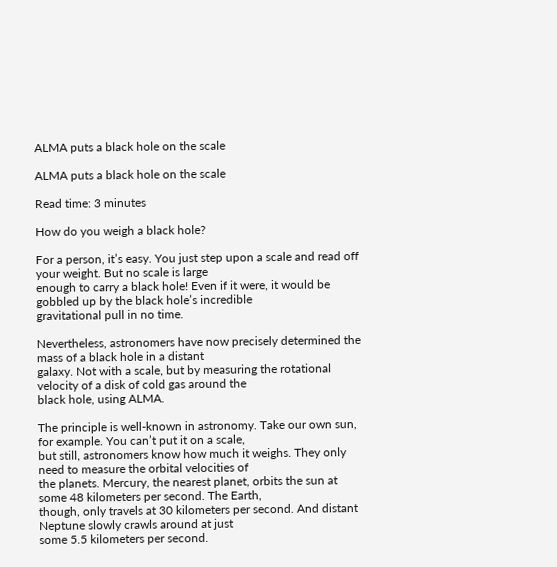ALMA puts a black hole on the scale

ALMA puts a black hole on the scale

Read time: 3 minutes

How do you weigh a black hole?

For a person, it’s easy. You just step upon a scale and read off your weight. But no scale is large
enough to carry a black hole! Even if it were, it would be gobbled up by the black hole’s incredible
gravitational pull in no time.

Nevertheless, astronomers have now precisely determined the mass of a black hole in a distant
galaxy. Not with a scale, but by measuring the rotational velocity of a disk of cold gas around the
black hole, using ALMA.

The principle is well-known in astronomy. Take our own sun, for example. You can’t put it on a scale,
but still, astronomers know how much it weighs. They only need to measure the orbital velocities of
the planets. Mercury, the nearest planet, orbits the sun at some 48 kilometers per second. The Earth,
though, only travels at 30 kilometers per second. And distant Neptune slowly crawls around at just
some 5.5 kilometers per second.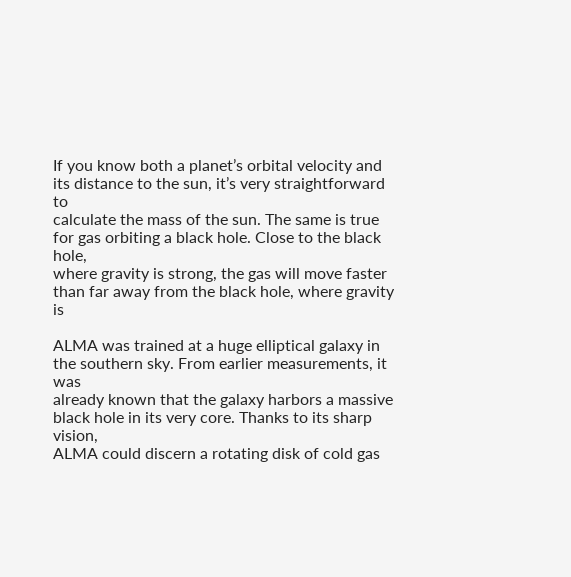If you know both a planet’s orbital velocity and its distance to the sun, it’s very straightforward to
calculate the mass of the sun. The same is true for gas orbiting a black hole. Close to the black hole,
where gravity is strong, the gas will move faster than far away from the black hole, where gravity is

ALMA was trained at a huge elliptical galaxy in the southern sky. From earlier measurements, it was
already known that the galaxy harbors a massive black hole in its very core. Thanks to its sharp vision,
ALMA could discern a rotating disk of cold gas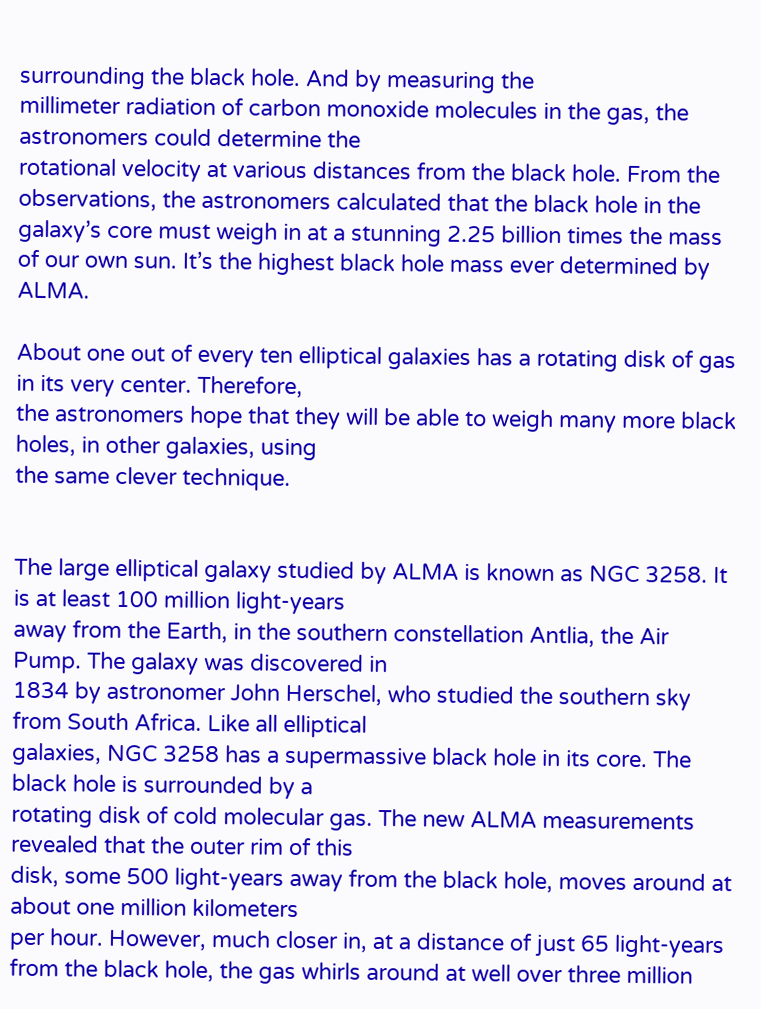surrounding the black hole. And by measuring the
millimeter radiation of carbon monoxide molecules in the gas, the astronomers could determine the
rotational velocity at various distances from the black hole. From the observations, the astronomers calculated that the black hole in the galaxy’s core must weigh in at a stunning 2.25 billion times the mass of our own sun. It’s the highest black hole mass ever determined by ALMA.

About one out of every ten elliptical galaxies has a rotating disk of gas in its very center. Therefore,
the astronomers hope that they will be able to weigh many more black holes, in other galaxies, using
the same clever technique.


The large elliptical galaxy studied by ALMA is known as NGC 3258. It is at least 100 million light-years
away from the Earth, in the southern constellation Antlia, the Air Pump. The galaxy was discovered in
1834 by astronomer John Herschel, who studied the southern sky from South Africa. Like all elliptical
galaxies, NGC 3258 has a supermassive black hole in its core. The black hole is surrounded by a
rotating disk of cold molecular gas. The new ALMA measurements revealed that the outer rim of this
disk, some 500 light-years away from the black hole, moves around at about one million kilometers
per hour. However, much closer in, at a distance of just 65 light-years from the black hole, the gas whirls around at well over three million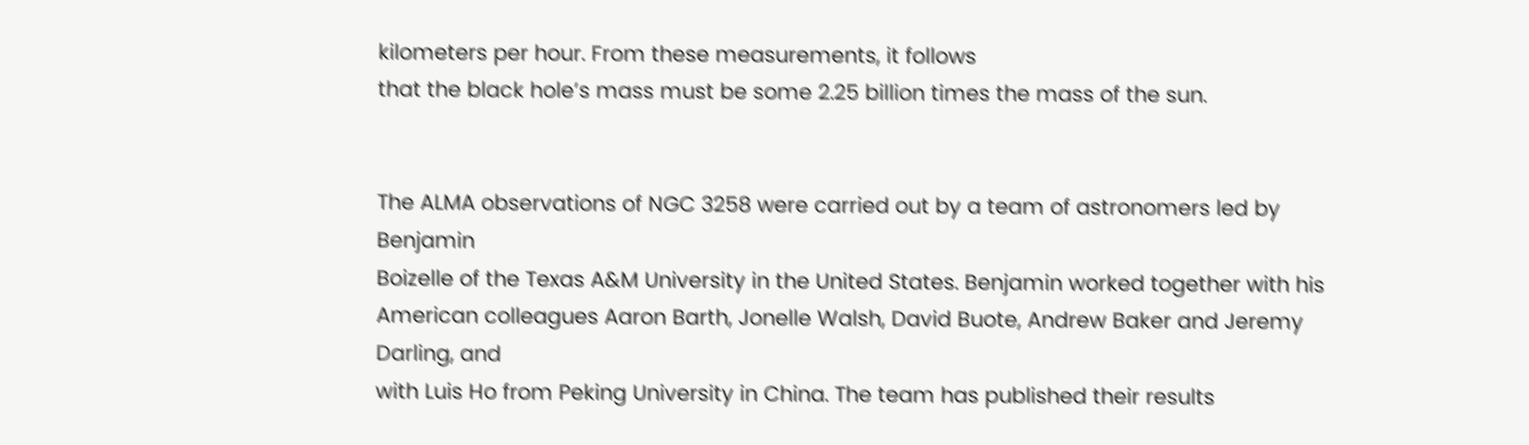kilometers per hour. From these measurements, it follows
that the black hole’s mass must be some 2.25 billion times the mass of the sun.


The ALMA observations of NGC 3258 were carried out by a team of astronomers led by Benjamin
Boizelle of the Texas A&M University in the United States. Benjamin worked together with his
American colleagues Aaron Barth, Jonelle Walsh, David Buote, Andrew Baker and Jeremy Darling, and
with Luis Ho from Peking University in China. The team has published their results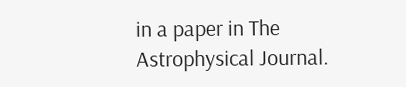in a paper in The
Astrophysical Journal.